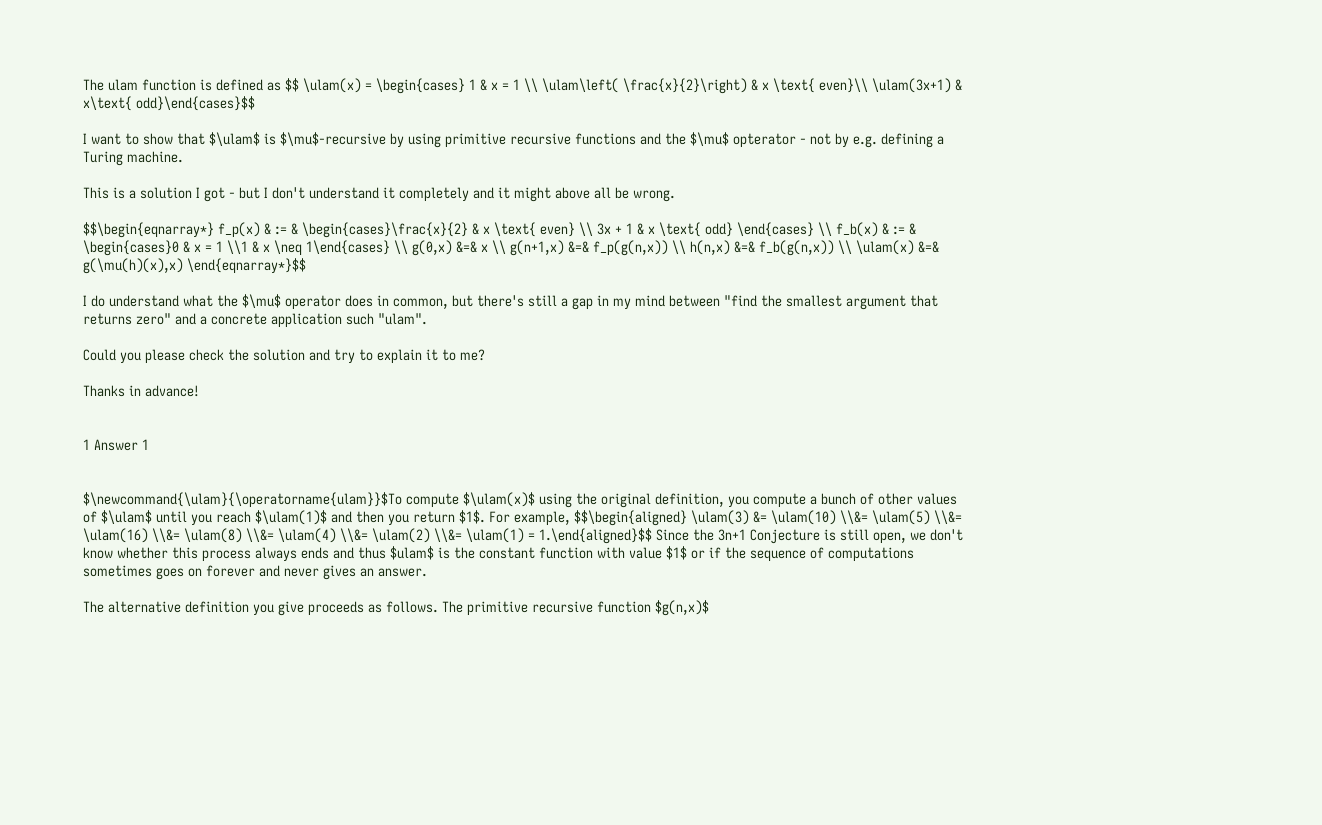The ulam function is defined as $$ \ulam(x) = \begin{cases} 1 & x = 1 \\ \ulam\left( \frac{x}{2}\right) & x \text{ even}\\ \ulam(3x+1) & x\text{ odd}\end{cases}$$

I want to show that $\ulam$ is $\mu$-recursive by using primitive recursive functions and the $\mu$ opterator - not by e.g. defining a Turing machine.

This is a solution I got - but I don't understand it completely and it might above all be wrong.

$$\begin{eqnarray*} f_p(x) & := & \begin{cases}\frac{x}{2} & x \text{ even} \\ 3x + 1 & x \text{ odd} \end{cases} \\ f_b(x) & := & \begin{cases}0 & x = 1 \\1 & x \neq 1\end{cases} \\ g(0,x) &=& x \\ g(n+1,x) &=& f_p(g(n,x)) \\ h(n,x) &=& f_b(g(n,x)) \\ \ulam(x) &=& g(\mu(h)(x),x) \end{eqnarray*}$$

I do understand what the $\mu$ operator does in common, but there's still a gap in my mind between "find the smallest argument that returns zero" and a concrete application such "ulam".

Could you please check the solution and try to explain it to me?

Thanks in advance!


1 Answer 1


$\newcommand{\ulam}{\operatorname{ulam}}$To compute $\ulam(x)$ using the original definition, you compute a bunch of other values of $\ulam$ until you reach $\ulam(1)$ and then you return $1$. For example, $$\begin{aligned} \ulam(3) &= \ulam(10) \\&= \ulam(5) \\&= \ulam(16) \\&= \ulam(8) \\&= \ulam(4) \\&= \ulam(2) \\&= \ulam(1) = 1.\end{aligned}$$ Since the 3n+1 Conjecture is still open, we don't know whether this process always ends and thus $ulam$ is the constant function with value $1$ or if the sequence of computations sometimes goes on forever and never gives an answer.

The alternative definition you give proceeds as follows. The primitive recursive function $g(n,x)$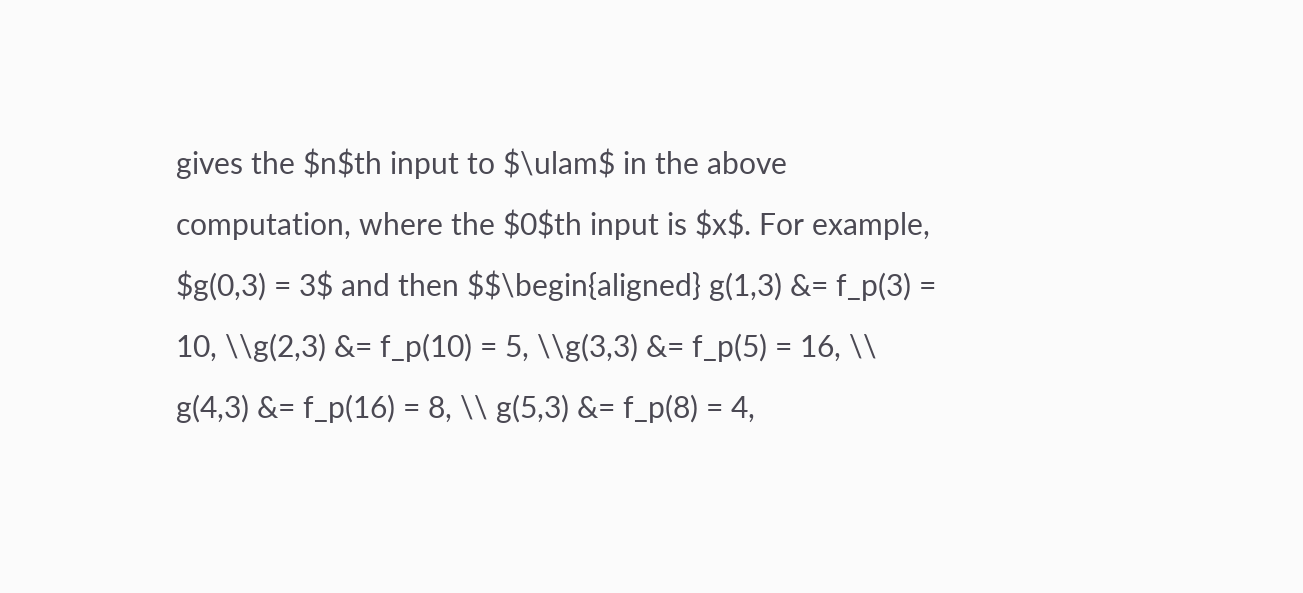gives the $n$th input to $\ulam$ in the above computation, where the $0$th input is $x$. For example, $g(0,3) = 3$ and then $$\begin{aligned} g(1,3) &= f_p(3) = 10, \\g(2,3) &= f_p(10) = 5, \\g(3,3) &= f_p(5) = 16, \\ g(4,3) &= f_p(16) = 8, \\ g(5,3) &= f_p(8) = 4,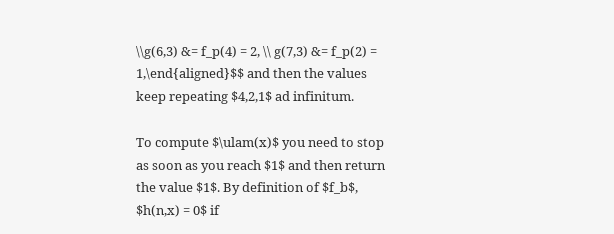\\g(6,3) &= f_p(4) = 2, \\ g(7,3) &= f_p(2) = 1,\end{aligned}$$ and then the values keep repeating $4,2,1$ ad infinitum.

To compute $\ulam(x)$ you need to stop as soon as you reach $1$ and then return the value $1$. By definition of $f_b$, $h(n,x) = 0$ if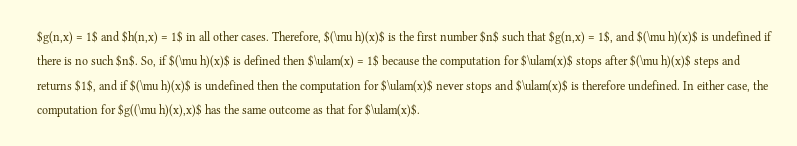$g(n,x) = 1$ and $h(n,x) = 1$ in all other cases. Therefore, $(\mu h)(x)$ is the first number $n$ such that $g(n,x) = 1$, and $(\mu h)(x)$ is undefined if there is no such $n$. So, if $(\mu h)(x)$ is defined then $\ulam(x) = 1$ because the computation for $\ulam(x)$ stops after $(\mu h)(x)$ steps and returns $1$, and if $(\mu h)(x)$ is undefined then the computation for $\ulam(x)$ never stops and $\ulam(x)$ is therefore undefined. In either case, the computation for $g((\mu h)(x),x)$ has the same outcome as that for $\ulam(x)$.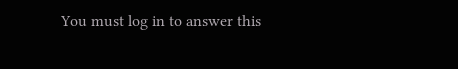You must log in to answer this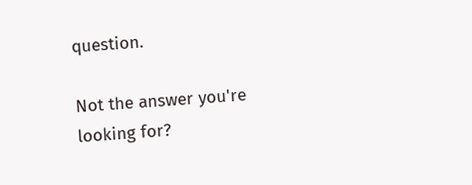question.

Not the answer you're looking for?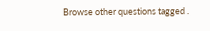Browse other questions tagged .